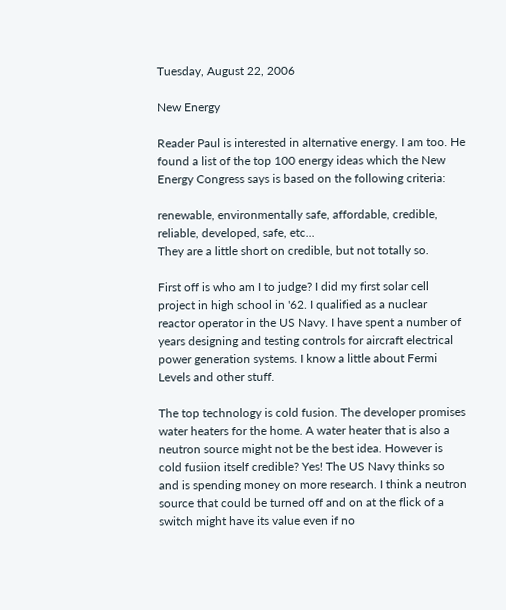Tuesday, August 22, 2006

New Energy

Reader Paul is interested in alternative energy. I am too. He found a list of the top 100 energy ideas which the New Energy Congress says is based on the following criteria:

renewable, environmentally safe, affordable, credible, reliable, developed, safe, etc...
They are a little short on credible, but not totally so.

First off is who am I to judge? I did my first solar cell project in high school in '62. I qualified as a nuclear reactor operator in the US Navy. I have spent a number of years designing and testing controls for aircraft electrical power generation systems. I know a little about Fermi Levels and other stuff.

The top technology is cold fusion. The developer promises water heaters for the home. A water heater that is also a neutron source might not be the best idea. However is cold fusiion itself credible? Yes! The US Navy thinks so and is spending money on more research. I think a neutron source that could be turned off and on at the flick of a switch might have its value even if no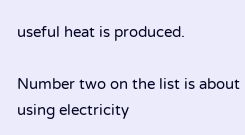useful heat is produced.

Number two on the list is about using electricity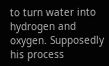to turn water into hydrogen and oxygen. Supposedly his process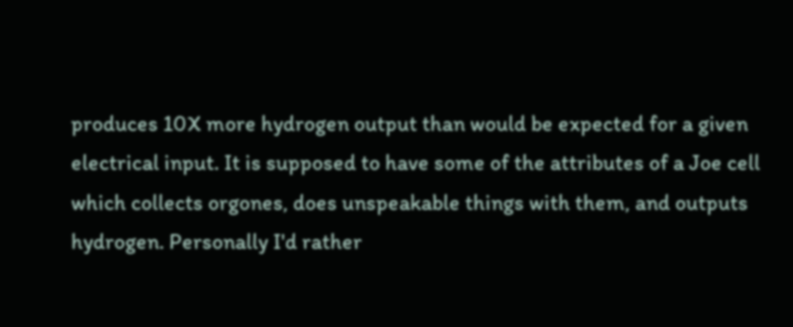produces 10X more hydrogen output than would be expected for a given electrical input. It is supposed to have some of the attributes of a Joe cell which collects orgones, does unspeakable things with them, and outputs hydrogen. Personally I'd rather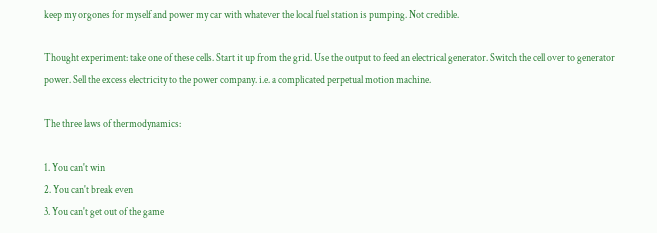keep my orgones for myself and power my car with whatever the local fuel station is pumping. Not credible.

Thought experiment: take one of these cells. Start it up from the grid. Use the output to feed an electrical generator. Switch the cell over to generator power. Sell the excess electricity to the power company. i.e. a complicated perpetual motion machine.

The three laws of thermodynamics:

1. You can't win
2. You can't break even
3. You can't get out of the game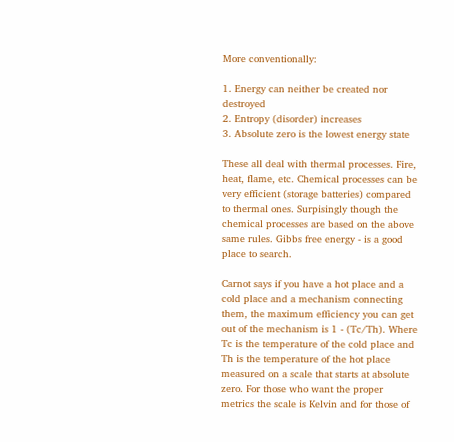More conventionally:

1. Energy can neither be created nor destroyed
2. Entropy (disorder) increases
3. Absolute zero is the lowest energy state

These all deal with thermal processes. Fire, heat, flame, etc. Chemical processes can be very efficient (storage batteries) compared to thermal ones. Surpisingly though the chemical processes are based on the above same rules. Gibbs free energy - is a good place to search.

Carnot says if you have a hot place and a cold place and a mechanism connecting them, the maximum efficiency you can get out of the mechanism is 1 - (Tc/Th). Where Tc is the temperature of the cold place and Th is the temperature of the hot place measured on a scale that starts at absolute zero. For those who want the proper metrics the scale is Kelvin and for those of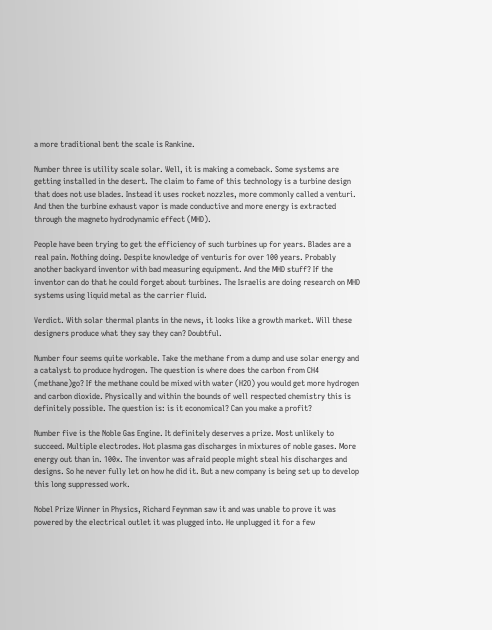a more traditional bent the scale is Rankine.

Number three is utility scale solar. Well, it is making a comeback. Some systems are getting installed in the desert. The claim to fame of this technology is a turbine design that does not use blades. Instead it uses rocket nozzles, more commonly called a venturi. And then the turbine exhaust vapor is made conductive and more energy is extracted through the magneto hydrodynamic effect (MHD).

People have been trying to get the efficiency of such turbines up for years. Blades are a real pain. Nothing doing. Despite knowledge of venturis for over 100 years. Probably another backyard inventor with bad measuring equipment. And the MHD stuff? If the inventor can do that he could forget about turbines. The Israelis are doing research on MHD systems using liquid metal as the carrier fluid.

Verdict. With solar thermal plants in the news, it looks like a growth market. Will these designers produce what they say they can? Doubtful.

Number four seems quite workable. Take the methane from a dump and use solar energy and a catalyst to produce hydrogen. The question is where does the carbon from CH4 (methane)go? If the methane could be mixed with water (H2O) you would get more hydrogen and carbon dioxide. Physically and within the bounds of well respected chemistry this is definitely possible. The question is: is it economical? Can you make a profit?

Number five is the Noble Gas Engine. It definitely deserves a prize. Most unlikely to succeed. Multiple electrodes. Hot plasma gas discharges in mixtures of noble gases. More energy out than in. 100x. The inventor was afraid people might steal his discharges and designs. So he never fully let on how he did it. But a new company is being set up to develop this long suppressed work.

Nobel Prize Winner in Physics, Richard Feynman saw it and was unable to prove it was powered by the electrical outlet it was plugged into. He unplugged it for a few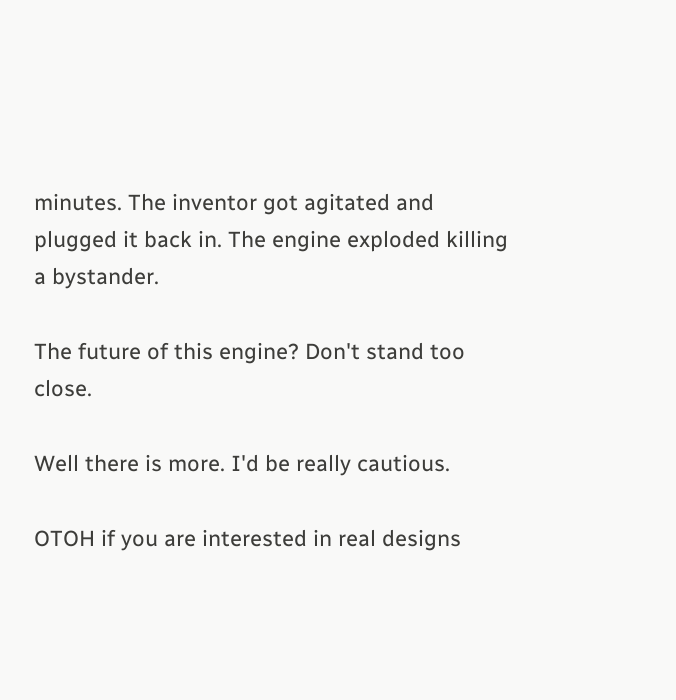minutes. The inventor got agitated and plugged it back in. The engine exploded killing a bystander.

The future of this engine? Don't stand too close.

Well there is more. I'd be really cautious.

OTOH if you are interested in real designs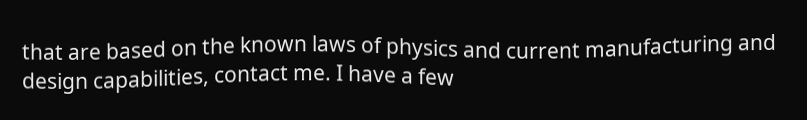that are based on the known laws of physics and current manufacturing and design capabilities, contact me. I have a few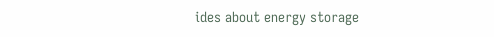ides about energy storage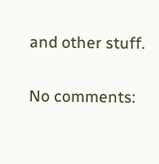and other stuff.

No comments: